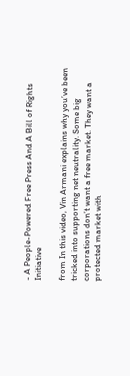- A People-Powered Free Press And A Bill of Rights Initiative

from In this video, Vin Armani explains why you’ve been tricked into supporting net neutrality. Some big corporations don’t want a free market. They want a protected market with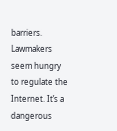barriers. Lawmakers seem hungry to regulate the Internet. It’s a dangerous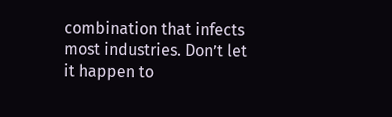combination that infects most industries. Don’t let it happen to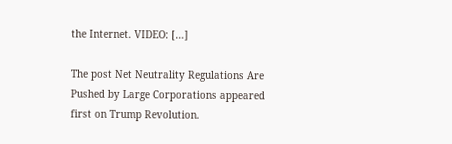the Internet. VIDEO: […]

The post Net Neutrality Regulations Are Pushed by Large Corporations appeared first on Trump Revolution.